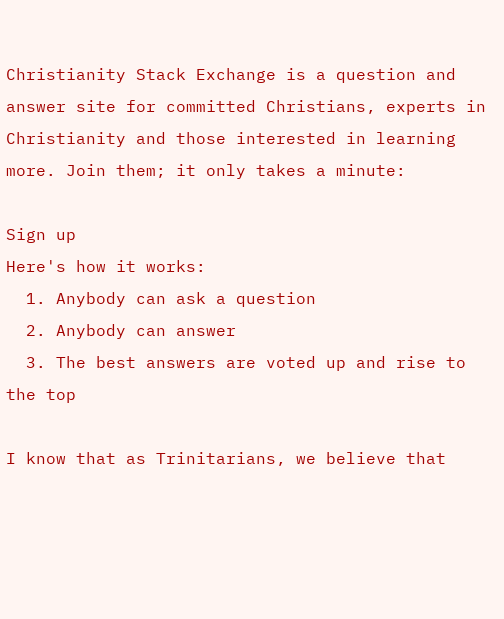Christianity Stack Exchange is a question and answer site for committed Christians, experts in Christianity and those interested in learning more. Join them; it only takes a minute:

Sign up
Here's how it works:
  1. Anybody can ask a question
  2. Anybody can answer
  3. The best answers are voted up and rise to the top

I know that as Trinitarians, we believe that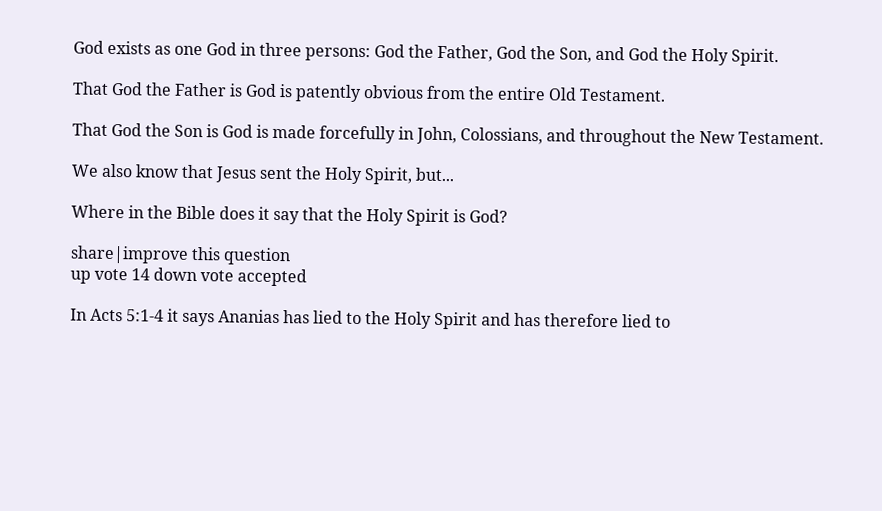God exists as one God in three persons: God the Father, God the Son, and God the Holy Spirit.

That God the Father is God is patently obvious from the entire Old Testament.

That God the Son is God is made forcefully in John, Colossians, and throughout the New Testament.

We also know that Jesus sent the Holy Spirit, but...

Where in the Bible does it say that the Holy Spirit is God?

share|improve this question
up vote 14 down vote accepted

In Acts 5:1-4 it says Ananias has lied to the Holy Spirit and has therefore lied to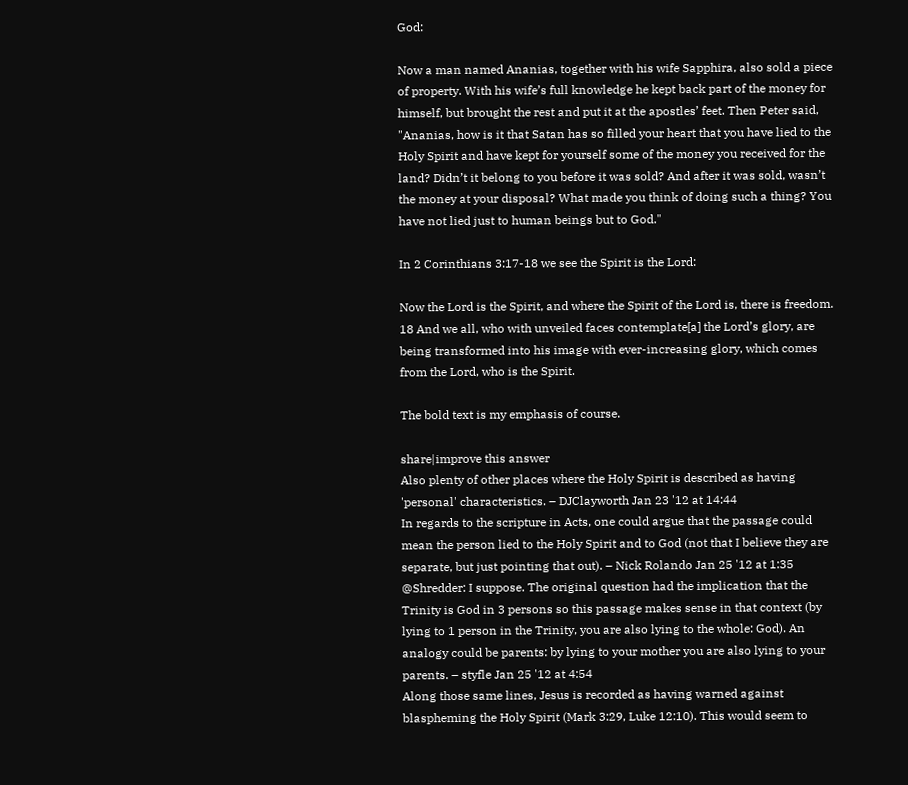God:

Now a man named Ananias, together with his wife Sapphira, also sold a piece of property. With his wife’s full knowledge he kept back part of the money for himself, but brought the rest and put it at the apostles’ feet. Then Peter said, "Ananias, how is it that Satan has so filled your heart that you have lied to the Holy Spirit and have kept for yourself some of the money you received for the land? Didn’t it belong to you before it was sold? And after it was sold, wasn’t the money at your disposal? What made you think of doing such a thing? You have not lied just to human beings but to God."

In 2 Corinthians 3:17-18 we see the Spirit is the Lord:

Now the Lord is the Spirit, and where the Spirit of the Lord is, there is freedom. 18 And we all, who with unveiled faces contemplate[a] the Lord’s glory, are being transformed into his image with ever-increasing glory, which comes from the Lord, who is the Spirit.

The bold text is my emphasis of course.

share|improve this answer
Also plenty of other places where the Holy Spirit is described as having 'personal' characteristics. – DJClayworth Jan 23 '12 at 14:44
In regards to the scripture in Acts, one could argue that the passage could mean the person lied to the Holy Spirit and to God (not that I believe they are separate, but just pointing that out). – Nick Rolando Jan 25 '12 at 1:35
@Shredder: I suppose. The original question had the implication that the Trinity is God in 3 persons so this passage makes sense in that context (by lying to 1 person in the Trinity, you are also lying to the whole: God). An analogy could be parents: by lying to your mother you are also lying to your parents. – styfle Jan 25 '12 at 4:54
Along those same lines, Jesus is recorded as having warned against blaspheming the Holy Spirit (Mark 3:29, Luke 12:10). This would seem to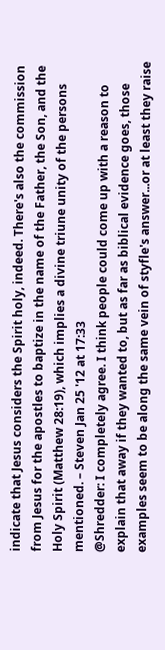indicate that Jesus considers the Spirit holy, indeed. There's also the commission from Jesus for the apostles to baptize in the name of the Father, the Son, and the Holy Spirit (Matthew 28:19), which implies a divine triune unity of the persons mentioned. – Steven Jan 25 '12 at 17:33
@Shredder: I completely agree. I think people could come up with a reason to explain that away if they wanted to, but as far as biblical evidence goes, those examples seem to be along the same vein of styfle's answer...or at least they raise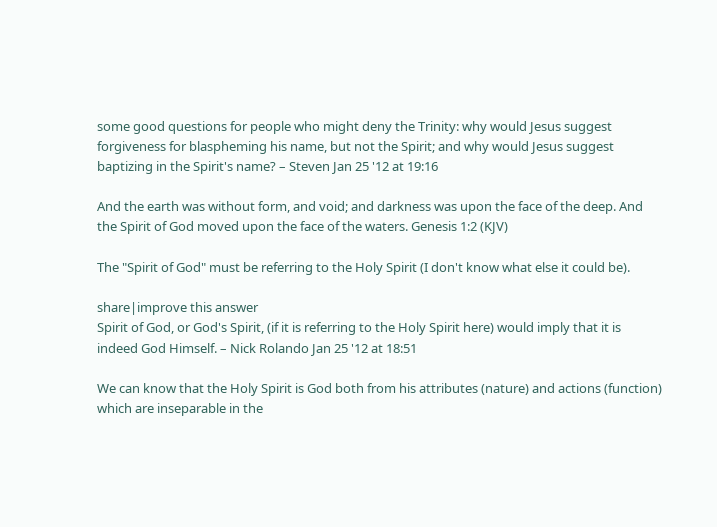some good questions for people who might deny the Trinity: why would Jesus suggest forgiveness for blaspheming his name, but not the Spirit; and why would Jesus suggest baptizing in the Spirit's name? – Steven Jan 25 '12 at 19:16

And the earth was without form, and void; and darkness was upon the face of the deep. And the Spirit of God moved upon the face of the waters. Genesis 1:2 (KJV)

The "Spirit of God" must be referring to the Holy Spirit (I don't know what else it could be).

share|improve this answer
Spirit of God, or God's Spirit, (if it is referring to the Holy Spirit here) would imply that it is indeed God Himself. – Nick Rolando Jan 25 '12 at 18:51

We can know that the Holy Spirit is God both from his attributes (nature) and actions (function) which are inseparable in the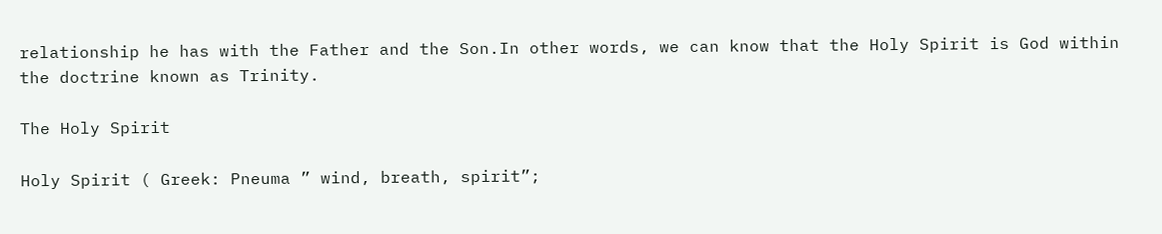relationship he has with the Father and the Son.In other words, we can know that the Holy Spirit is God within the doctrine known as Trinity.

The Holy Spirit

Holy Spirit ( Greek: Pneuma ” wind, breath, spirit”;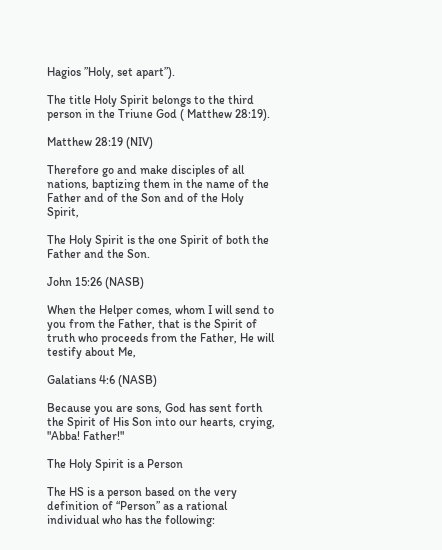Hagios ”Holy, set apart”).

The title Holy Spirit belongs to the third person in the Triune God ( Matthew 28:19).

Matthew 28:19 (NIV)

Therefore go and make disciples of all nations, baptizing them in the name of the Father and of the Son and of the Holy Spirit,

The Holy Spirit is the one Spirit of both the Father and the Son.

John 15:26 (NASB)

When the Helper comes, whom I will send to you from the Father, that is the Spirit of truth who proceeds from the Father, He will testify about Me,

Galatians 4:6 (NASB)

Because you are sons, God has sent forth the Spirit of His Son into our hearts, crying, "Abba! Father!"

The Holy Spirit is a Person

The HS is a person based on the very definition of “Person” as a rational individual who has the following: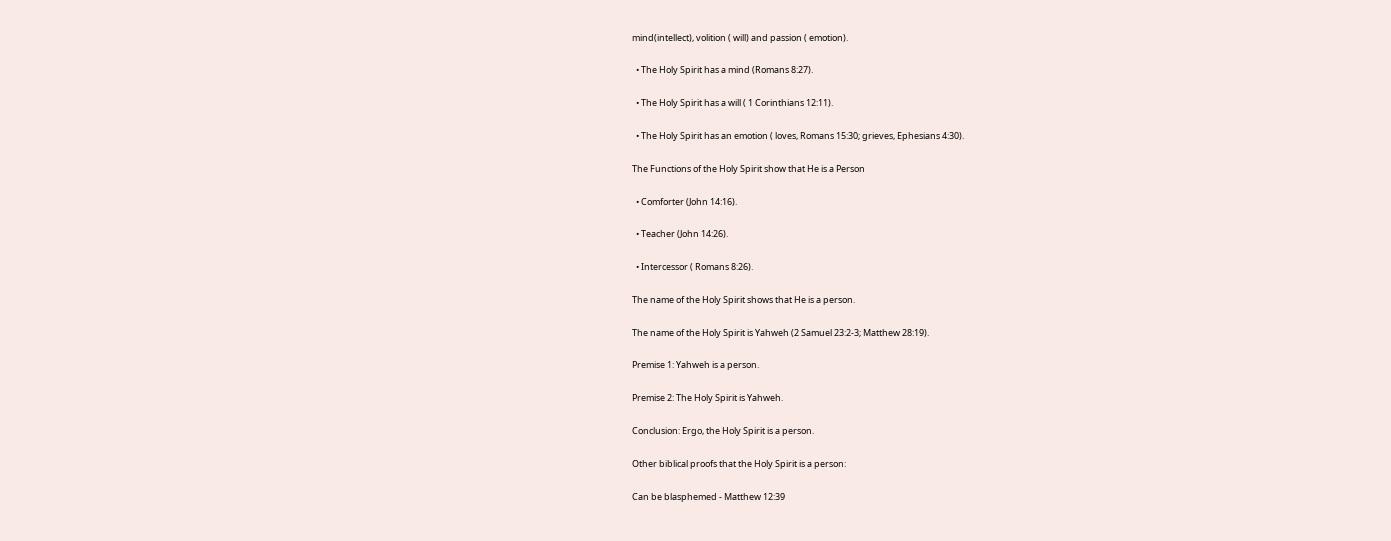mind(intellect), volition ( will) and passion ( emotion).

  • The Holy Spirit has a mind (Romans 8:27).

  • The Holy Spirit has a will ( 1 Corinthians 12:11).

  • The Holy Spirit has an emotion ( loves, Romans 15:30; grieves, Ephesians 4:30).

The Functions of the Holy Spirit show that He is a Person

  • Comforter (John 14:16).

  • Teacher (John 14:26).

  • Intercessor ( Romans 8:26).

The name of the Holy Spirit shows that He is a person.

The name of the Holy Spirit is Yahweh (2 Samuel 23:2-3; Matthew 28:19).

Premise 1: Yahweh is a person.

Premise 2: The Holy Spirit is Yahweh.

Conclusion: Ergo, the Holy Spirit is a person.

Other biblical proofs that the Holy Spirit is a person:

Can be blasphemed - Matthew 12:39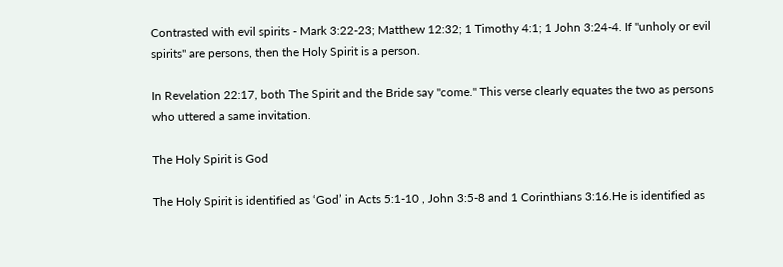Contrasted with evil spirits - Mark 3:22-23; Matthew 12:32; 1 Timothy 4:1; 1 John 3:24-4. If "unholy or evil spirits" are persons, then the Holy Spirit is a person.

In Revelation 22:17, both The Spirit and the Bride say "come." This verse clearly equates the two as persons who uttered a same invitation.

The Holy Spirit is God

The Holy Spirit is identified as ‘God’ in Acts 5:1-10 , John 3:5-8 and 1 Corinthians 3:16.He is identified as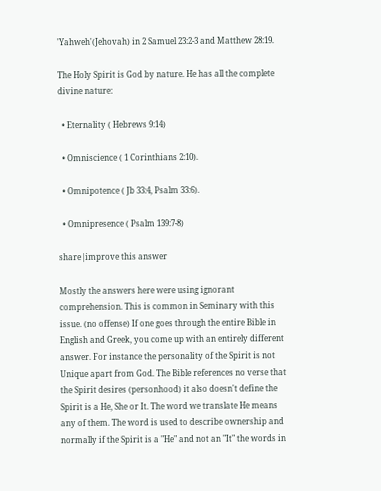'Yahweh'(Jehovah) in 2 Samuel 23:2-3 and Matthew 28:19.

The Holy Spirit is God by nature. He has all the complete divine nature:

  • Eternality ( Hebrews 9:14)

  • Omniscience ( 1 Corinthians 2:10).

  • Omnipotence ( Jb 33:4, Psalm 33:6).

  • Omnipresence ( Psalm 139:7-8)

share|improve this answer

Mostly the answers here were using ignorant comprehension. This is common in Seminary with this issue. (no offense) If one goes through the entire Bible in English and Greek, you come up with an entirely different answer. For instance the personality of the Spirit is not Unique apart from God. The Bible references no verse that the Spirit desires (personhood) it also doesn't define the Spirit is a He, She or It. The word we translate He means any of them. The word is used to describe ownership and normally if the Spirit is a "He" and not an "It" the words in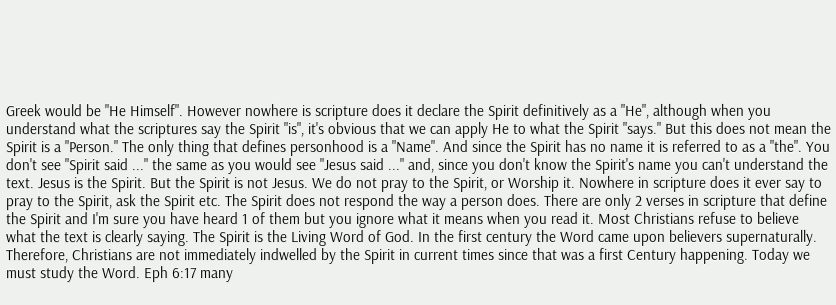Greek would be "He Himself". However nowhere is scripture does it declare the Spirit definitively as a "He", although when you understand what the scriptures say the Spirit "is", it's obvious that we can apply He to what the Spirit "says." But this does not mean the Spirit is a "Person." The only thing that defines personhood is a "Name". And since the Spirit has no name it is referred to as a "the". You don't see "Spirit said ..." the same as you would see "Jesus said ..." and, since you don't know the Spirit's name you can't understand the text. Jesus is the Spirit. But the Spirit is not Jesus. We do not pray to the Spirit, or Worship it. Nowhere in scripture does it ever say to pray to the Spirit, ask the Spirit etc. The Spirit does not respond the way a person does. There are only 2 verses in scripture that define the Spirit and I'm sure you have heard 1 of them but you ignore what it means when you read it. Most Christians refuse to believe what the text is clearly saying. The Spirit is the Living Word of God. In the first century the Word came upon believers supernaturally. Therefore, Christians are not immediately indwelled by the Spirit in current times since that was a first Century happening. Today we must study the Word. Eph 6:17 many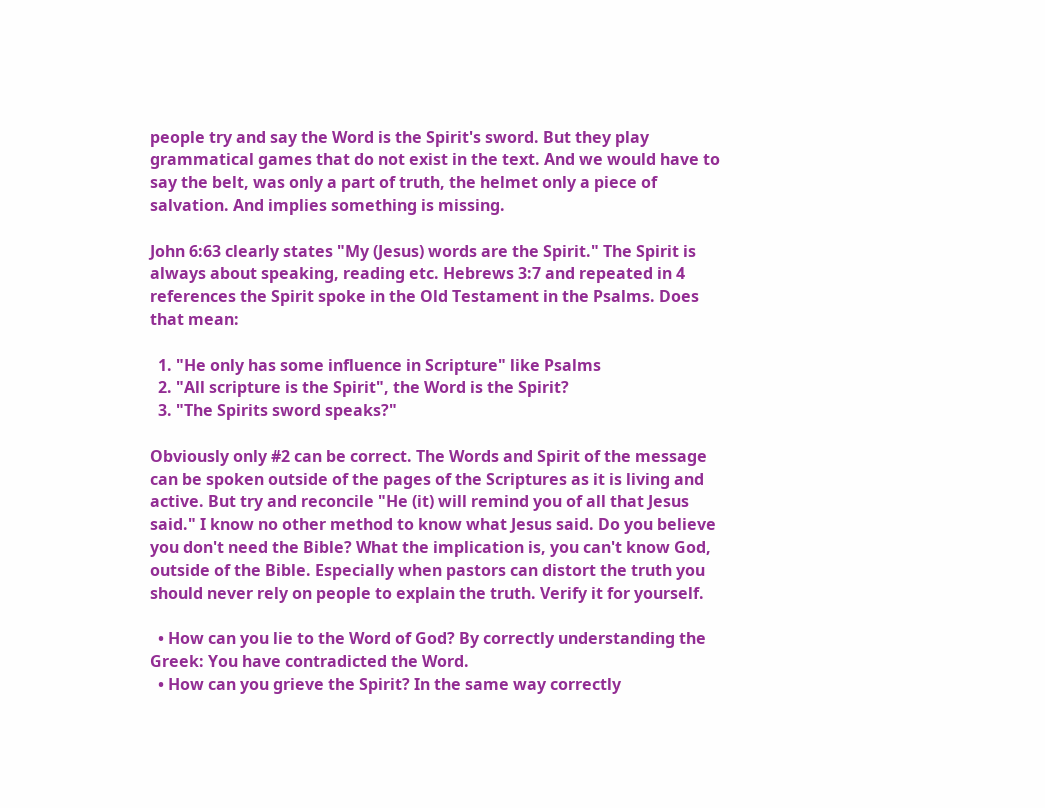people try and say the Word is the Spirit's sword. But they play grammatical games that do not exist in the text. And we would have to say the belt, was only a part of truth, the helmet only a piece of salvation. And implies something is missing.

John 6:63 clearly states "My (Jesus) words are the Spirit." The Spirit is always about speaking, reading etc. Hebrews 3:7 and repeated in 4 references the Spirit spoke in the Old Testament in the Psalms. Does that mean:

  1. "He only has some influence in Scripture" like Psalms
  2. "All scripture is the Spirit", the Word is the Spirit?
  3. "The Spirits sword speaks?"

Obviously only #2 can be correct. The Words and Spirit of the message can be spoken outside of the pages of the Scriptures as it is living and active. But try and reconcile "He (it) will remind you of all that Jesus said." I know no other method to know what Jesus said. Do you believe you don't need the Bible? What the implication is, you can't know God, outside of the Bible. Especially when pastors can distort the truth you should never rely on people to explain the truth. Verify it for yourself.

  • How can you lie to the Word of God? By correctly understanding the Greek: You have contradicted the Word.
  • How can you grieve the Spirit? In the same way correctly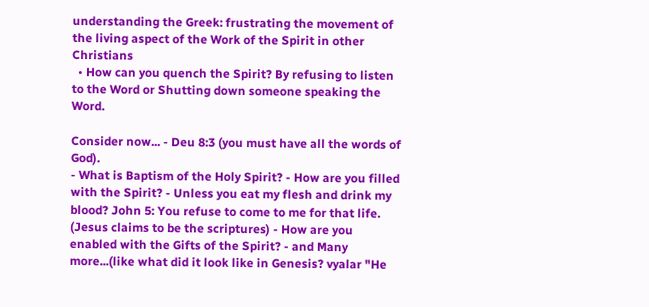understanding the Greek: frustrating the movement of the living aspect of the Work of the Spirit in other Christians
  • How can you quench the Spirit? By refusing to listen to the Word or Shutting down someone speaking the Word.

Consider now... - Deu 8:3 (you must have all the words of God).
- What is Baptism of the Holy Spirit? - How are you filled with the Spirit? - Unless you eat my flesh and drink my blood? John 5: You refuse to come to me for that life. (Jesus claims to be the scriptures) - How are you enabled with the Gifts of the Spirit? - and Many more...(like what did it look like in Genesis? vyalar "He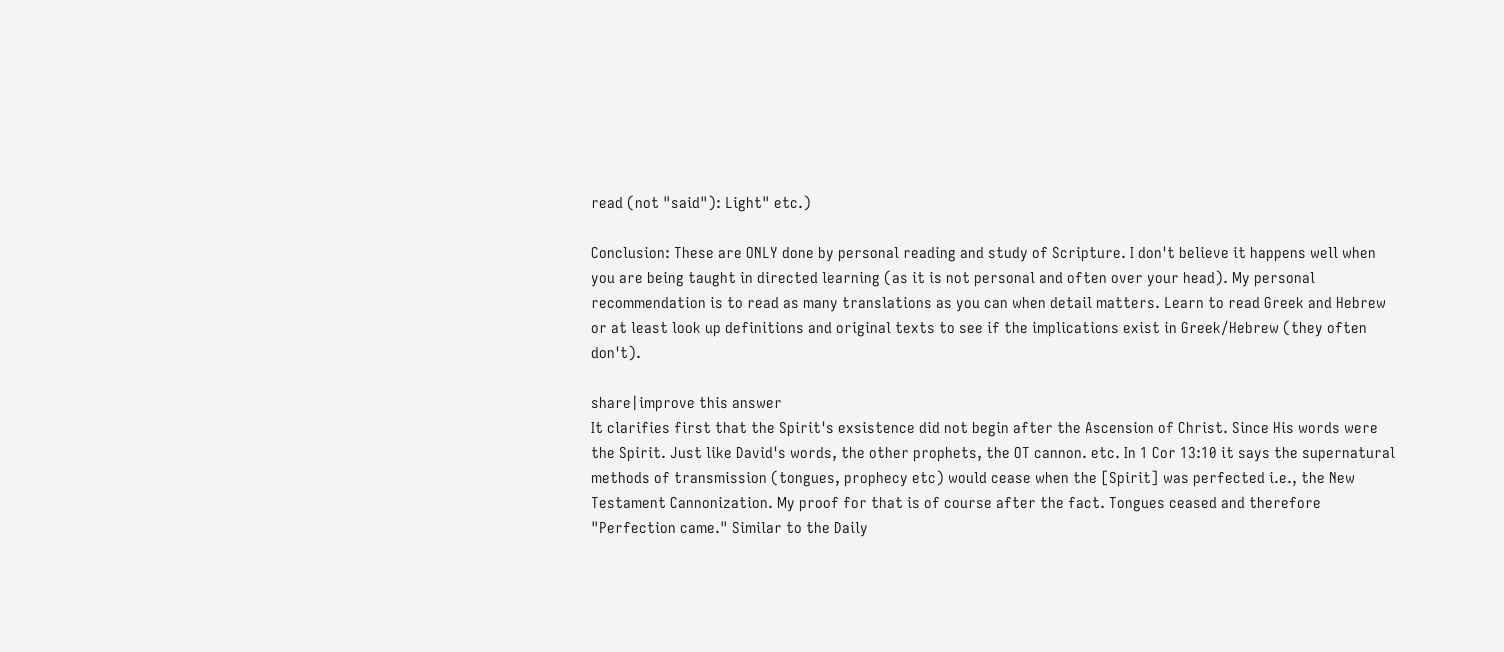read (not "said"): Light" etc.)

Conclusion: These are ONLY done by personal reading and study of Scripture. I don't believe it happens well when you are being taught in directed learning (as it is not personal and often over your head). My personal recommendation is to read as many translations as you can when detail matters. Learn to read Greek and Hebrew or at least look up definitions and original texts to see if the implications exist in Greek/Hebrew (they often don't).

share|improve this answer
It clarifies first that the Spirit's exsistence did not begin after the Ascension of Christ. Since His words were the Spirit. Just like David's words, the other prophets, the OT cannon. etc. In 1 Cor 13:10 it says the supernatural methods of transmission (tongues, prophecy etc) would cease when the [Spirit] was perfected i.e., the New Testament Cannonization. My proof for that is of course after the fact. Tongues ceased and therefore "Perfection came." Similar to the Daily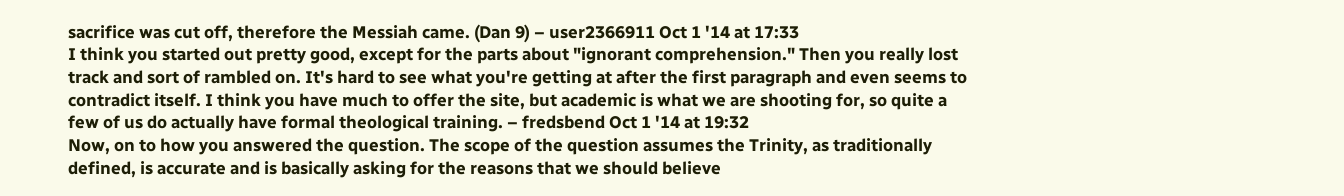sacrifice was cut off, therefore the Messiah came. (Dan 9) – user2366911 Oct 1 '14 at 17:33
I think you started out pretty good, except for the parts about "ignorant comprehension." Then you really lost track and sort of rambled on. It's hard to see what you're getting at after the first paragraph and even seems to contradict itself. I think you have much to offer the site, but academic is what we are shooting for, so quite a few of us do actually have formal theological training. – fredsbend Oct 1 '14 at 19:32
Now, on to how you answered the question. The scope of the question assumes the Trinity, as traditionally defined, is accurate and is basically asking for the reasons that we should believe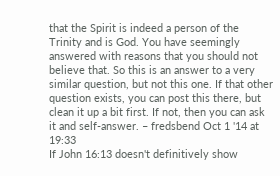that the Spirit is indeed a person of the Trinity and is God. You have seemingly answered with reasons that you should not believe that. So this is an answer to a very similar question, but not this one. If that other question exists, you can post this there, but clean it up a bit first. If not, then you can ask it and self-answer. – fredsbend Oct 1 '14 at 19:33
If John 16:13 doesn't definitively show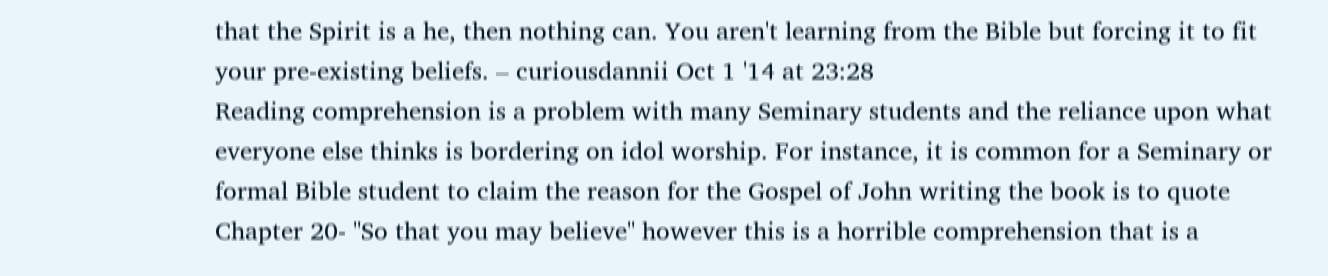that the Spirit is a he, then nothing can. You aren't learning from the Bible but forcing it to fit your pre-existing beliefs. – curiousdannii Oct 1 '14 at 23:28
Reading comprehension is a problem with many Seminary students and the reliance upon what everyone else thinks is bordering on idol worship. For instance, it is common for a Seminary or formal Bible student to claim the reason for the Gospel of John writing the book is to quote Chapter 20- "So that you may believe" however this is a horrible comprehension that is a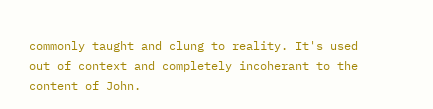commonly taught and clung to reality. It's used out of context and completely incoherant to the content of John.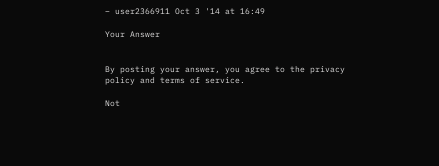– user2366911 Oct 3 '14 at 16:49

Your Answer


By posting your answer, you agree to the privacy policy and terms of service.

Not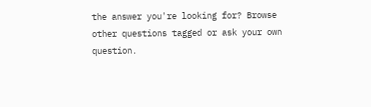the answer you're looking for? Browse other questions tagged or ask your own question.